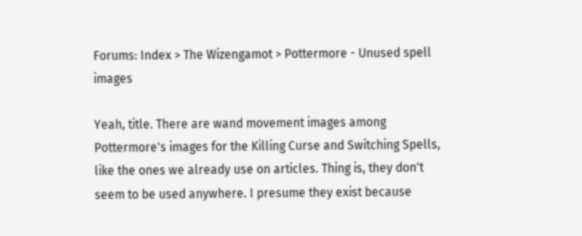Forums: Index > The Wizengamot > Pottermore - Unused spell images

Yeah, title. There are wand movement images among Pottermore's images for the Killing Curse and Switching Spells, like the ones we already use on articles. Thing is, they don't seem to be used anywhere. I presume they exist because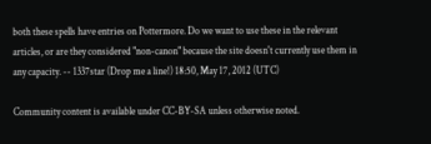both these spells have entries on Pottermore. Do we want to use these in the relevant articles, or are they considered "non-canon" because the site doesn't currently use them in any capacity. -- 1337star (Drop me a line!) 18:50, May 17, 2012 (UTC)

Community content is available under CC-BY-SA unless otherwise noted.